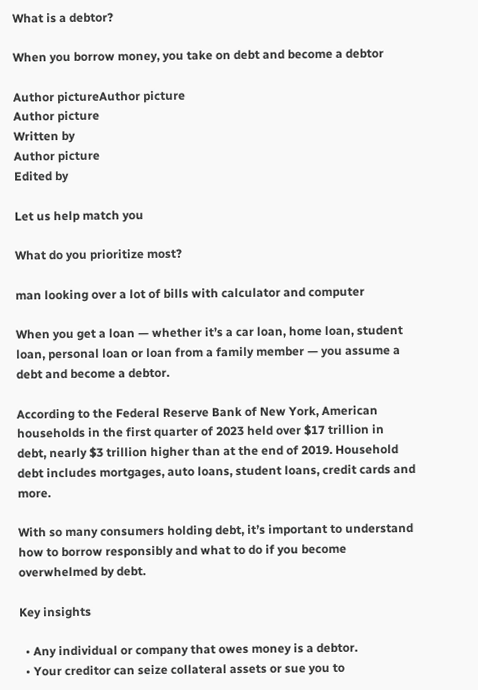What is a debtor?

When you borrow money, you take on debt and become a debtor

Author pictureAuthor picture
Author picture
Written by
Author picture
Edited by

Let us help match you

What do you prioritize most?

man looking over a lot of bills with calculator and computer

When you get a loan — whether it’s a car loan, home loan, student loan, personal loan or loan from a family member — you assume a debt and become a debtor.

According to the Federal Reserve Bank of New York, American households in the first quarter of 2023 held over $17 trillion in debt, nearly $3 trillion higher than at the end of 2019. Household debt includes mortgages, auto loans, student loans, credit cards and more.

With so many consumers holding debt, it’s important to understand how to borrow responsibly and what to do if you become overwhelmed by debt.

Key insights

  • Any individual or company that owes money is a debtor.
  • Your creditor can seize collateral assets or sue you to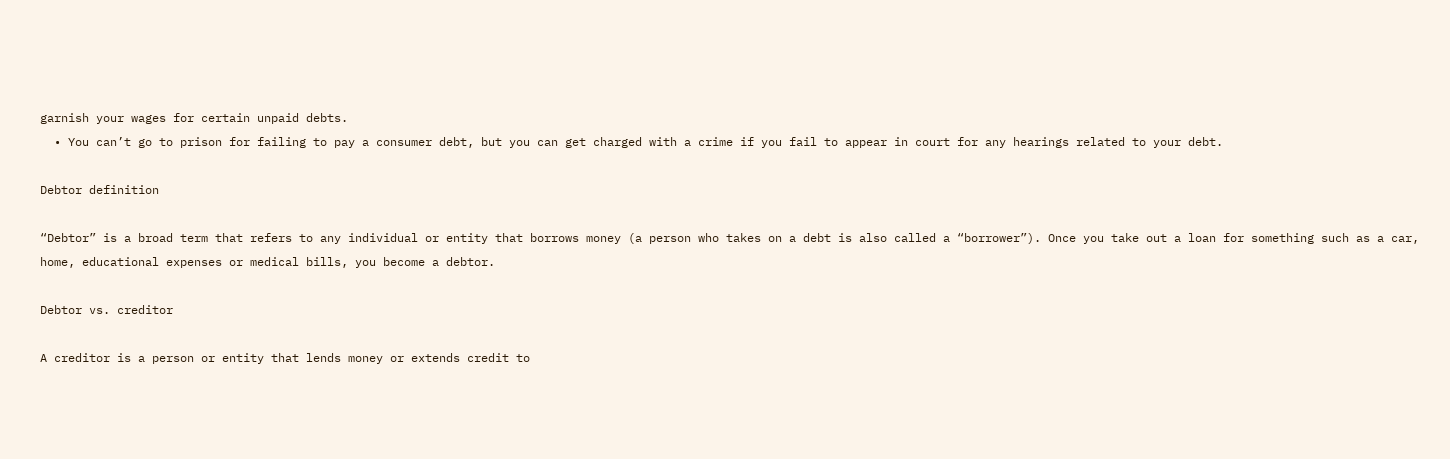garnish your wages for certain unpaid debts.
  • You can’t go to prison for failing to pay a consumer debt, but you can get charged with a crime if you fail to appear in court for any hearings related to your debt.

Debtor definition

“Debtor” is a broad term that refers to any individual or entity that borrows money (a person who takes on a debt is also called a “borrower”). Once you take out a loan for something such as a car, home, educational expenses or medical bills, you become a debtor.

Debtor vs. creditor

A creditor is a person or entity that lends money or extends credit to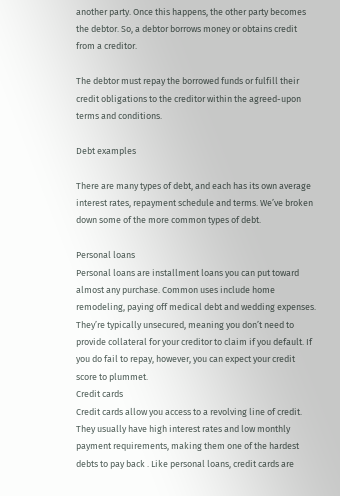another party. Once this happens, the other party becomes the debtor. So, a debtor borrows money or obtains credit from a creditor.

The debtor must repay the borrowed funds or fulfill their credit obligations to the creditor within the agreed-upon terms and conditions.

Debt examples

There are many types of debt, and each has its own average interest rates, repayment schedule and terms. We’ve broken down some of the more common types of debt.

Personal loans
Personal loans are installment loans you can put toward almost any purchase. Common uses include home remodeling, paying off medical debt and wedding expenses. They’re typically unsecured, meaning you don’t need to provide collateral for your creditor to claim if you default. If you do fail to repay, however, you can expect your credit score to plummet.
Credit cards
Credit cards allow you access to a revolving line of credit. They usually have high interest rates and low monthly payment requirements, making them one of the hardest debts to pay back . Like personal loans, credit cards are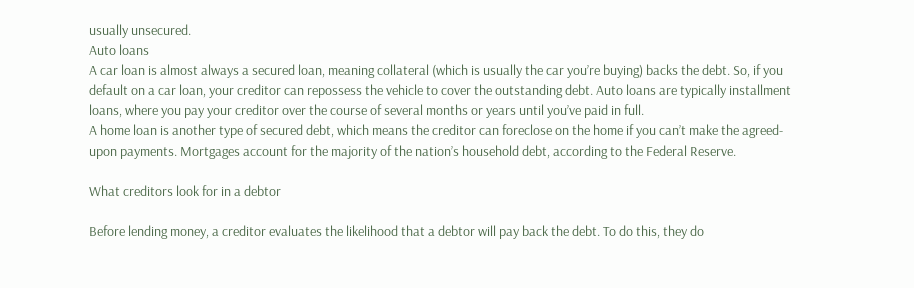usually unsecured.
Auto loans
A car loan is almost always a secured loan, meaning collateral (which is usually the car you’re buying) backs the debt. So, if you default on a car loan, your creditor can repossess the vehicle to cover the outstanding debt. Auto loans are typically installment loans, where you pay your creditor over the course of several months or years until you’ve paid in full.
A home loan is another type of secured debt, which means the creditor can foreclose on the home if you can’t make the agreed-upon payments. Mortgages account for the majority of the nation’s household debt, according to the Federal Reserve.

What creditors look for in a debtor

Before lending money, a creditor evaluates the likelihood that a debtor will pay back the debt. To do this, they do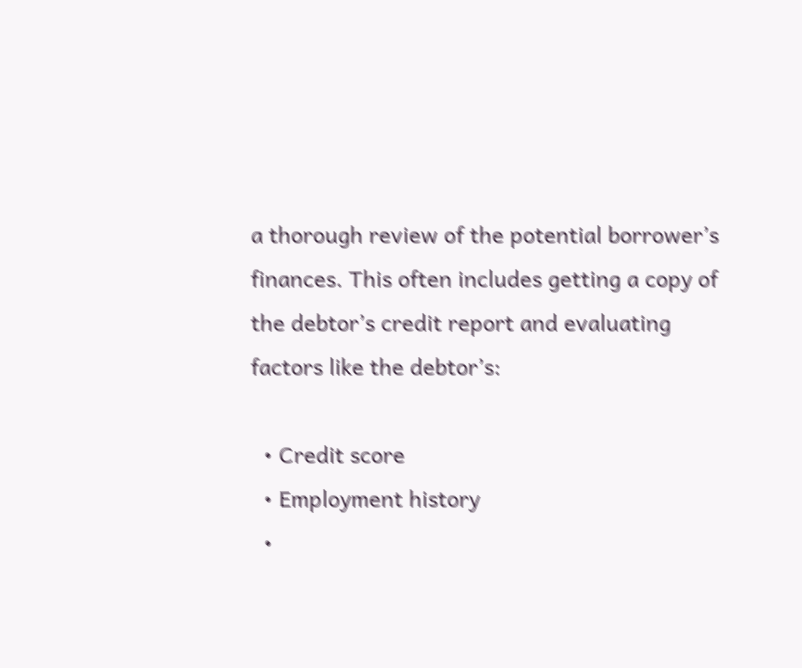a thorough review of the potential borrower’s finances. This often includes getting a copy of the debtor’s credit report and evaluating factors like the debtor’s:

  • Credit score
  • Employment history
  •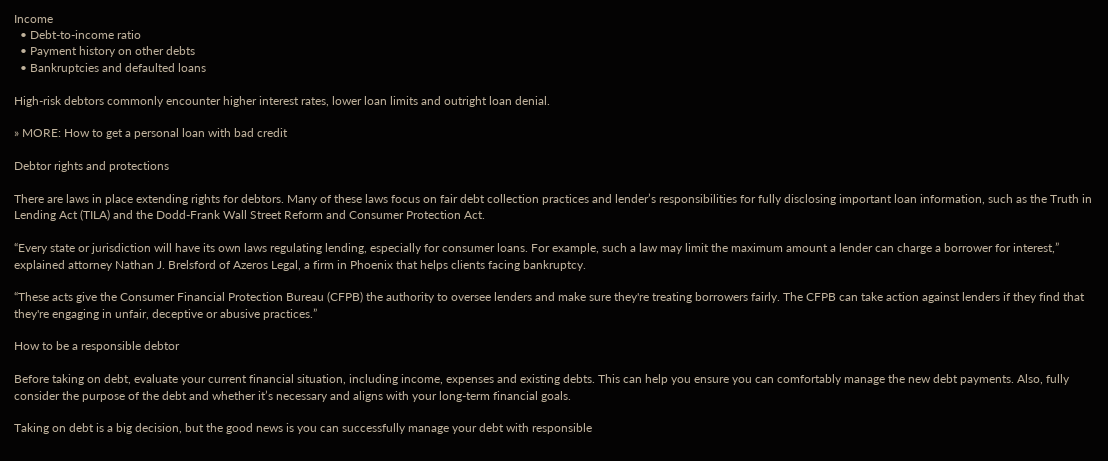Income
  • Debt-to-income ratio
  • Payment history on other debts
  • Bankruptcies and defaulted loans

High-risk debtors commonly encounter higher interest rates, lower loan limits and outright loan denial.

» MORE: How to get a personal loan with bad credit

Debtor rights and protections

There are laws in place extending rights for debtors. Many of these laws focus on fair debt collection practices and lender’s responsibilities for fully disclosing important loan information, such as the Truth in Lending Act (TILA) and the Dodd-Frank Wall Street Reform and Consumer Protection Act.

“Every state or jurisdiction will have its own laws regulating lending, especially for consumer loans. For example, such a law may limit the maximum amount a lender can charge a borrower for interest,” explained attorney Nathan J. Brelsford of Azeros Legal, a firm in Phoenix that helps clients facing bankruptcy.

“These acts give the Consumer Financial Protection Bureau (CFPB) the authority to oversee lenders and make sure they're treating borrowers fairly. The CFPB can take action against lenders if they find that they're engaging in unfair, deceptive or abusive practices.”

How to be a responsible debtor

Before taking on debt, evaluate your current financial situation, including income, expenses and existing debts. This can help you ensure you can comfortably manage the new debt payments. Also, fully consider the purpose of the debt and whether it’s necessary and aligns with your long-term financial goals.

Taking on debt is a big decision, but the good news is you can successfully manage your debt with responsible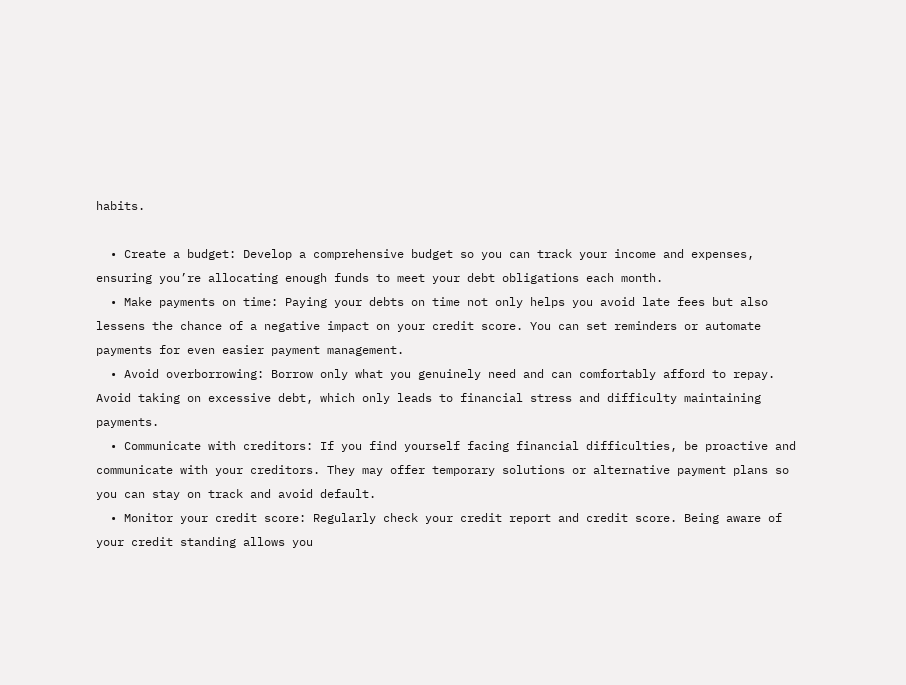habits.

  • Create a budget: Develop a comprehensive budget so you can track your income and expenses, ensuring you’re allocating enough funds to meet your debt obligations each month.
  • Make payments on time: Paying your debts on time not only helps you avoid late fees but also lessens the chance of a negative impact on your credit score. You can set reminders or automate payments for even easier payment management.
  • Avoid overborrowing: Borrow only what you genuinely need and can comfortably afford to repay. Avoid taking on excessive debt, which only leads to financial stress and difficulty maintaining payments.
  • Communicate with creditors: If you find yourself facing financial difficulties, be proactive and communicate with your creditors. They may offer temporary solutions or alternative payment plans so you can stay on track and avoid default.
  • Monitor your credit score: Regularly check your credit report and credit score. Being aware of your credit standing allows you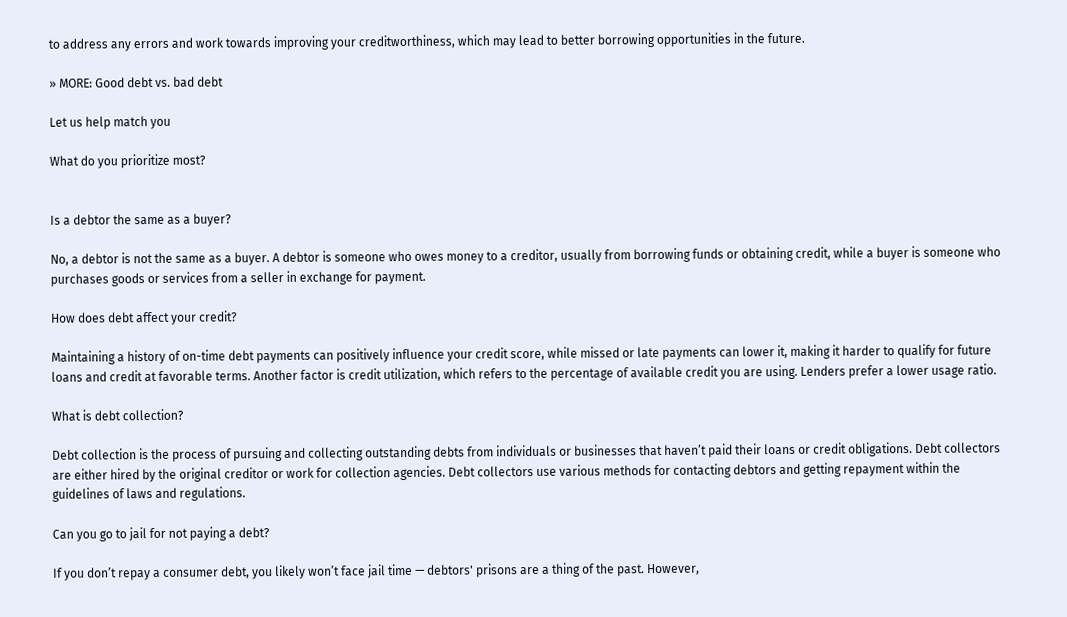to address any errors and work towards improving your creditworthiness, which may lead to better borrowing opportunities in the future.

» MORE: Good debt vs. bad debt

Let us help match you

What do you prioritize most?


Is a debtor the same as a buyer?

No, a debtor is not the same as a buyer. A debtor is someone who owes money to a creditor, usually from borrowing funds or obtaining credit, while a buyer is someone who purchases goods or services from a seller in exchange for payment.

How does debt affect your credit?

Maintaining a history of on-time debt payments can positively influence your credit score, while missed or late payments can lower it, making it harder to qualify for future loans and credit at favorable terms. Another factor is credit utilization, which refers to the percentage of available credit you are using. Lenders prefer a lower usage ratio.

What is debt collection?

Debt collection is the process of pursuing and collecting outstanding debts from individuals or businesses that haven’t paid their loans or credit obligations. Debt collectors are either hired by the original creditor or work for collection agencies. Debt collectors use various methods for contacting debtors and getting repayment within the guidelines of laws and regulations.

Can you go to jail for not paying a debt?

If you don’t repay a consumer debt, you likely won’t face jail time — debtors' prisons are a thing of the past. However,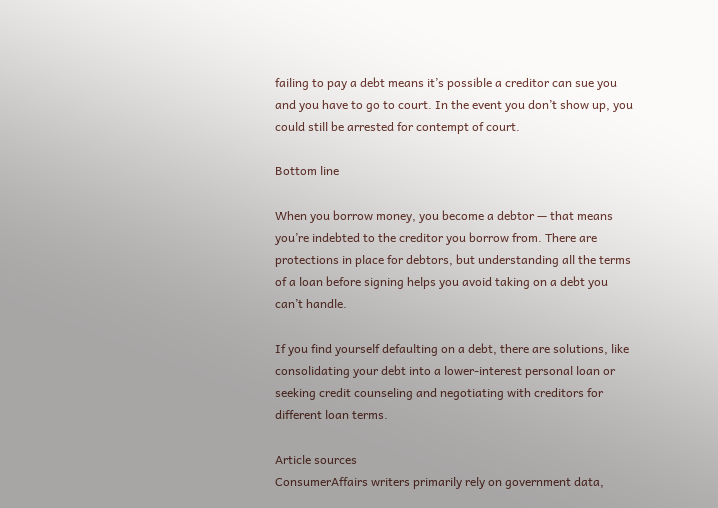failing to pay a debt means it’s possible a creditor can sue you and you have to go to court. In the event you don’t show up, you could still be arrested for contempt of court.

Bottom line

When you borrow money, you become a debtor — that means you’re indebted to the creditor you borrow from. There are protections in place for debtors, but understanding all the terms of a loan before signing helps you avoid taking on a debt you can’t handle.

If you find yourself defaulting on a debt, there are solutions, like consolidating your debt into a lower-interest personal loan or seeking credit counseling and negotiating with creditors for different loan terms.

Article sources
ConsumerAffairs writers primarily rely on government data,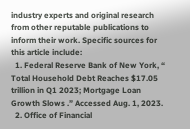industry experts and original research from other reputable publications to inform their work. Specific sources for this article include:
  1. Federal Reserve Bank of New York, “ Total Household Debt Reaches $17.05 trillion in Q1 2023; Mortgage Loan Growth Slows .” Accessed Aug. 1, 2023.
  2. Office of Financial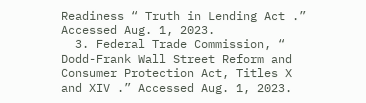Readiness “ Truth in Lending Act .” Accessed Aug. 1, 2023.
  3. Federal Trade Commission, “ Dodd-Frank Wall Street Reform and Consumer Protection Act, Titles X and XIV .” Accessed Aug. 1, 2023.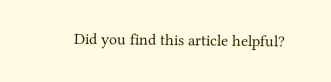Did you find this article helpful?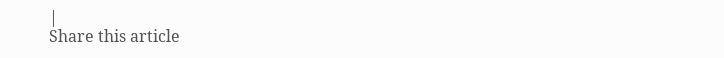|
Share this article